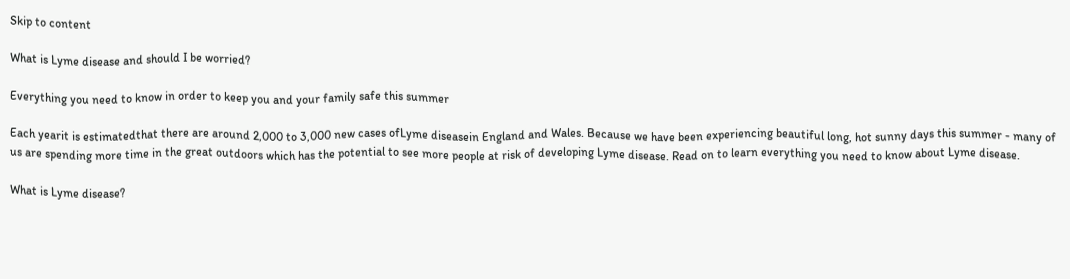Skip to content

What is Lyme disease and should I be worried?

Everything you need to know in order to keep you and your family safe this summer

Each yearit is estimatedthat there are around 2,000 to 3,000 new cases ofLyme diseasein England and Wales. Because we have been experiencing beautiful long, hot sunny days this summer - many of us are spending more time in the great outdoors which has the potential to see more people at risk of developing Lyme disease. Read on to learn everything you need to know about Lyme disease.

What is Lyme disease?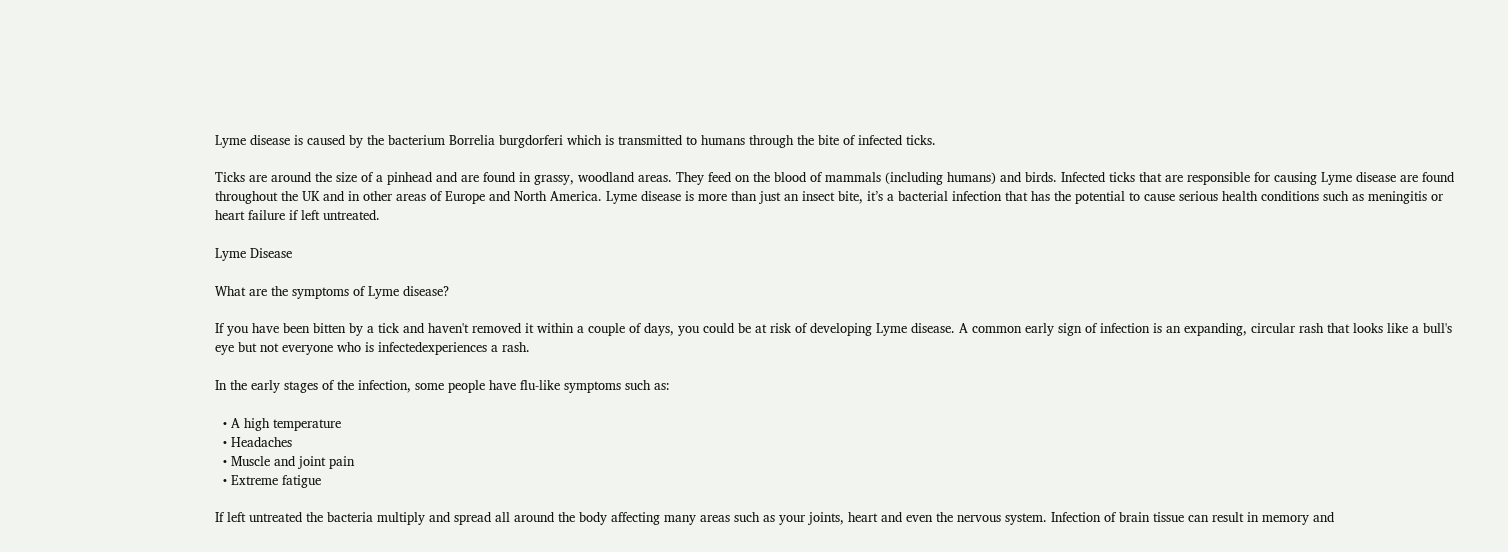Lyme disease is caused by the bacterium Borrelia burgdorferi which is transmitted to humans through the bite of infected ticks.

Ticks are around the size of a pinhead and are found in grassy, woodland areas. They feed on the blood of mammals (including humans) and birds. Infected ticks that are responsible for causing Lyme disease are found throughout the UK and in other areas of Europe and North America. Lyme disease is more than just an insect bite, it’s a bacterial infection that has the potential to cause serious health conditions such as meningitis or heart failure if left untreated.

Lyme Disease

What are the symptoms of Lyme disease?

If you have been bitten by a tick and haven't removed it within a couple of days, you could be at risk of developing Lyme disease. A common early sign of infection is an expanding, circular rash that looks like a bull's eye but not everyone who is infectedexperiences a rash.

In the early stages of the infection, some people have flu-like symptoms such as:

  • A high temperature
  • Headaches
  • Muscle and joint pain
  • Extreme fatigue

If left untreated the bacteria multiply and spread all around the body affecting many areas such as your joints, heart and even the nervous system. Infection of brain tissue can result in memory and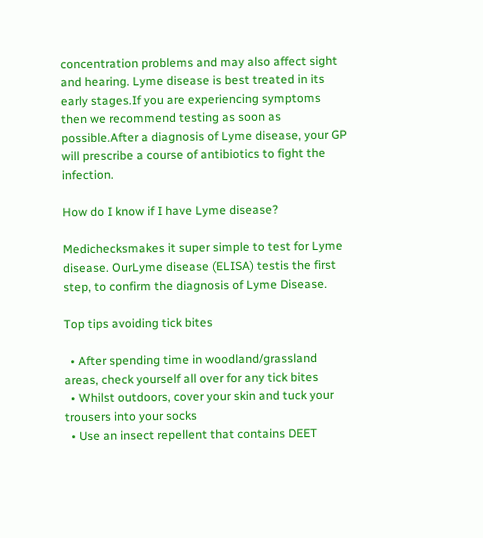concentration problems and may also affect sight and hearing. Lyme disease is best treated in its early stages.If you are experiencing symptoms then we recommend testing as soon as possible.After a diagnosis of Lyme disease, your GP will prescribe a course of antibiotics to fight the infection.

How do I know if I have Lyme disease?

Medichecksmakes it super simple to test for Lyme disease. OurLyme disease (ELISA) testis the first step, to confirm the diagnosis of Lyme Disease.

Top tips avoiding tick bites

  • After spending time in woodland/grassland areas, check yourself all over for any tick bites
  • Whilst outdoors, cover your skin and tuck your trousers into your socks
  • Use an insect repellent that contains DEET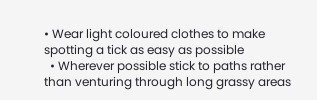• Wear light coloured clothes to make spotting a tick as easy as possible
  • Wherever possible stick to paths rather than venturing through long grassy areas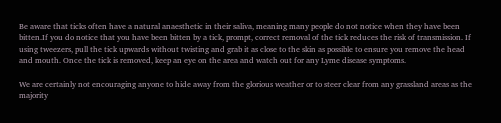Be aware that ticks often have a natural anaesthetic in their saliva, meaning many people do not notice when they have been bitten.If you do notice that you have been bitten by a tick, prompt, correct removal of the tick reduces the risk of transmission. If using tweezers, pull the tick upwards without twisting and grab it as close to the skin as possible to ensure you remove the head and mouth. Once the tick is removed, keep an eye on the area and watch out for any Lyme disease symptoms.

We are certainly not encouraging anyone to hide away from the glorious weather or to steer clear from any grassland areas as the majority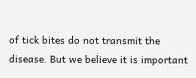of tick bites do not transmit the disease. But we believe it is important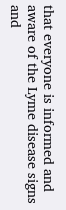that everyone is informed and aware of the Lyme disease signs and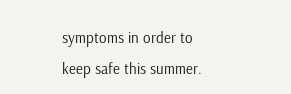symptoms in order to keep safe this summer.